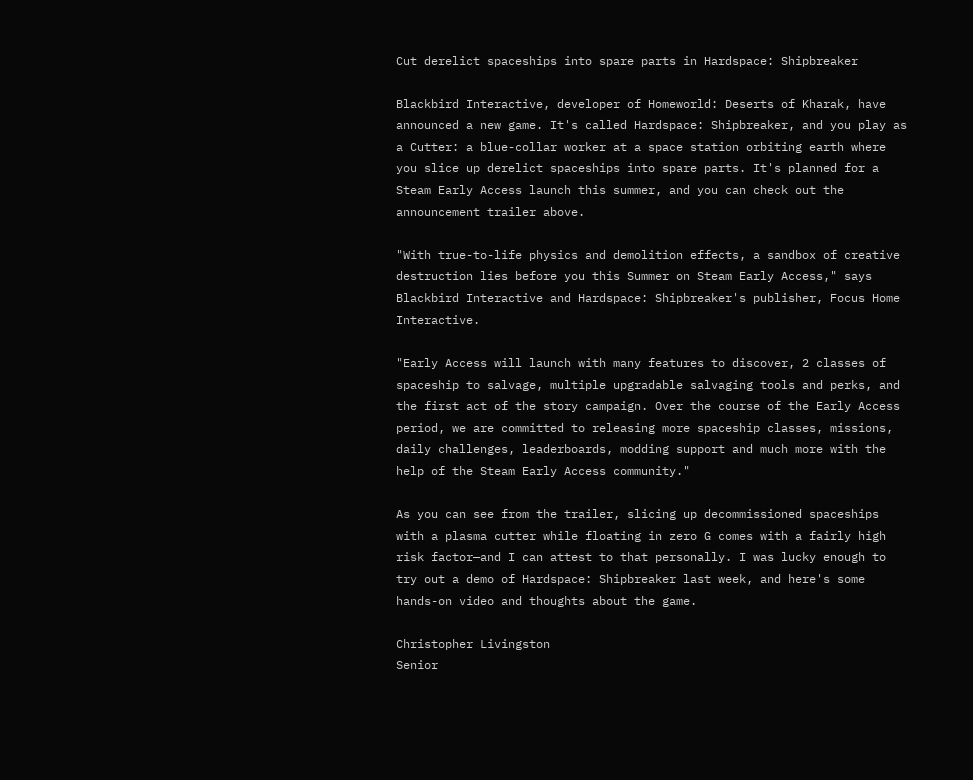Cut derelict spaceships into spare parts in Hardspace: Shipbreaker

Blackbird Interactive, developer of Homeworld: Deserts of Kharak, have announced a new game. It's called Hardspace: Shipbreaker, and you play as a Cutter: a blue-collar worker at a space station orbiting earth where you slice up derelict spaceships into spare parts. It's planned for a Steam Early Access launch this summer, and you can check out the announcement trailer above.

"With true-to-life physics and demolition effects, a sandbox of creative destruction lies before you this Summer on Steam Early Access," says Blackbird Interactive and Hardspace: Shipbreaker's publisher, Focus Home Interactive.

"Early Access will launch with many features to discover, 2 classes of spaceship to salvage, multiple upgradable salvaging tools and perks, and the first act of the story campaign. Over the course of the Early Access period, we are committed to releasing more spaceship classes, missions, daily challenges, leaderboards, modding support and much more with the help of the Steam Early Access community."

As you can see from the trailer, slicing up decommissioned spaceships with a plasma cutter while floating in zero G comes with a fairly high risk factor—and I can attest to that personally. I was lucky enough to try out a demo of Hardspace: Shipbreaker last week, and here's some hands-on video and thoughts about the game.

Christopher Livingston
Senior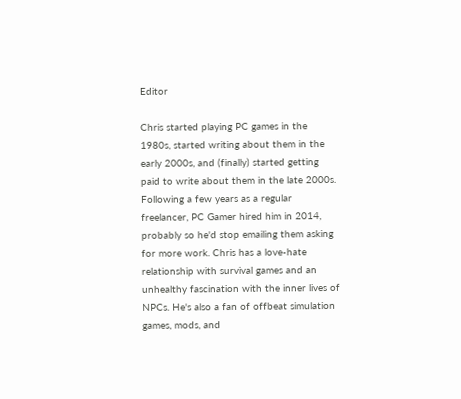Editor

Chris started playing PC games in the 1980s, started writing about them in the early 2000s, and (finally) started getting paid to write about them in the late 2000s. Following a few years as a regular freelancer, PC Gamer hired him in 2014, probably so he'd stop emailing them asking for more work. Chris has a love-hate relationship with survival games and an unhealthy fascination with the inner lives of NPCs. He's also a fan of offbeat simulation games, mods, and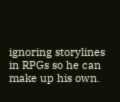ignoring storylines in RPGs so he can make up his own.